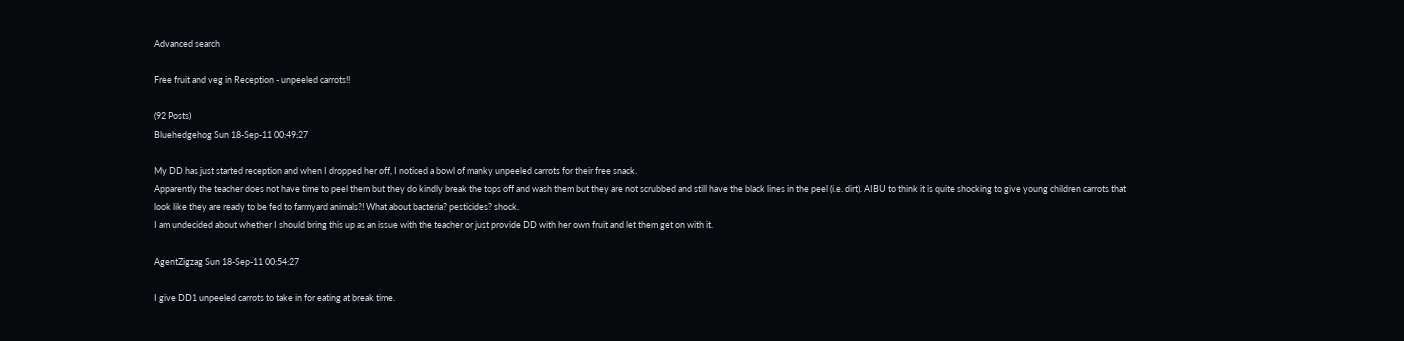Advanced search

Free fruit and veg in Reception - unpeeled carrots!!

(92 Posts)
Bluehedgehog Sun 18-Sep-11 00:49:27

My DD has just started reception and when I dropped her off, I noticed a bowl of manky unpeeled carrots for their free snack.
Apparently the teacher does not have time to peel them but they do kindly break the tops off and wash them but they are not scrubbed and still have the black lines in the peel (i.e. dirt). AIBU to think it is quite shocking to give young children carrots that look like they are ready to be fed to farmyard animals?! What about bacteria? pesticides? shock.
I am undecided about whether I should bring this up as an issue with the teacher or just provide DD with her own fruit and let them get on with it.

AgentZigzag Sun 18-Sep-11 00:54:27

I give DD1 unpeeled carrots to take in for eating at break time.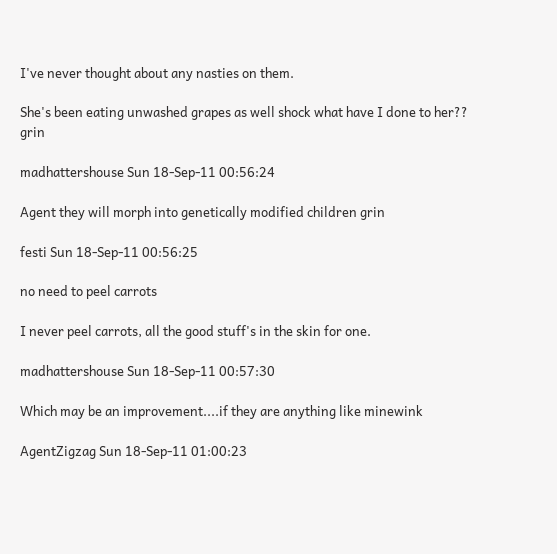I've never thought about any nasties on them.

She's been eating unwashed grapes as well shock what have I done to her?? grin

madhattershouse Sun 18-Sep-11 00:56:24

Agent they will morph into genetically modified children grin

festi Sun 18-Sep-11 00:56:25

no need to peel carrots

I never peel carrots, all the good stuff's in the skin for one.

madhattershouse Sun 18-Sep-11 00:57:30

Which may be an improvement....if they are anything like minewink

AgentZigzag Sun 18-Sep-11 01:00:23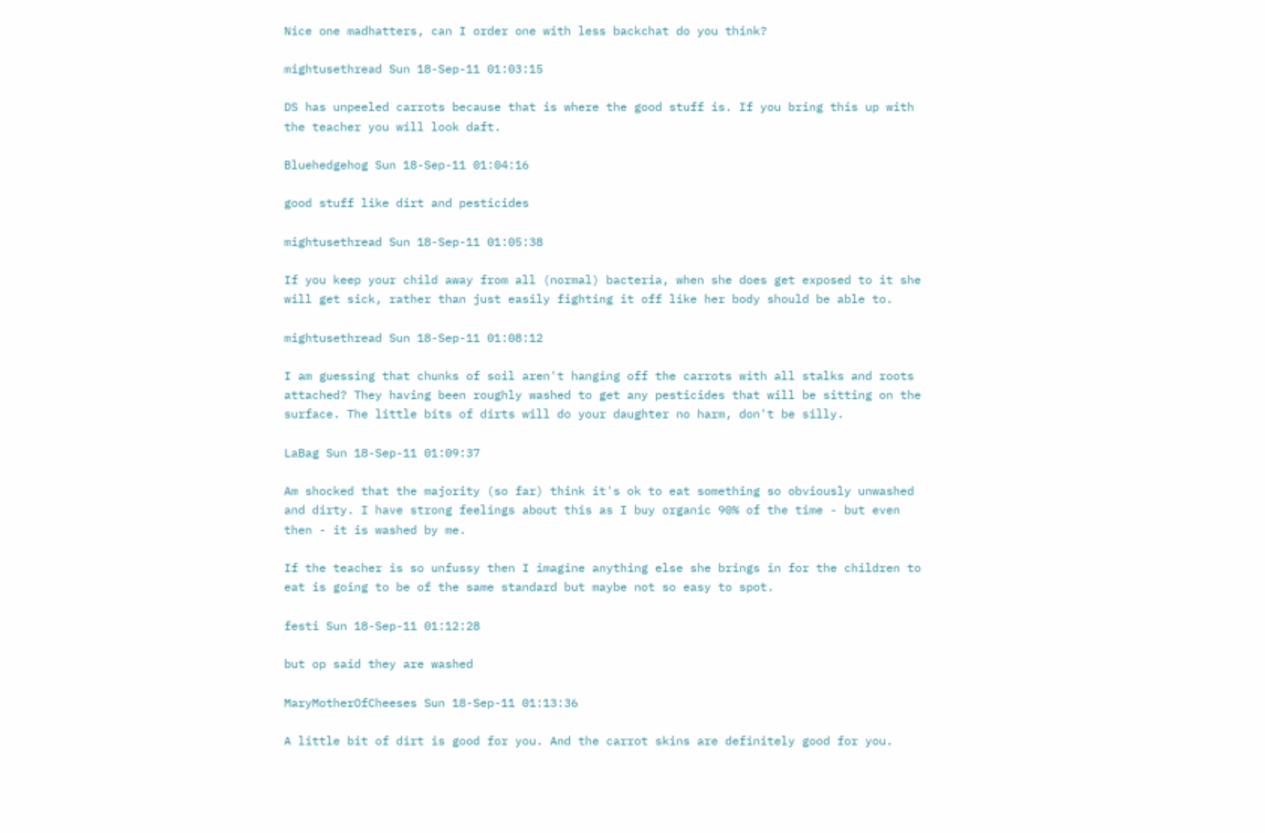Nice one madhatters, can I order one with less backchat do you think?

mightusethread Sun 18-Sep-11 01:03:15

DS has unpeeled carrots because that is where the good stuff is. If you bring this up with the teacher you will look daft.

Bluehedgehog Sun 18-Sep-11 01:04:16

good stuff like dirt and pesticides

mightusethread Sun 18-Sep-11 01:05:38

If you keep your child away from all (normal) bacteria, when she does get exposed to it she will get sick, rather than just easily fighting it off like her body should be able to.

mightusethread Sun 18-Sep-11 01:08:12

I am guessing that chunks of soil aren't hanging off the carrots with all stalks and roots attached? They having been roughly washed to get any pesticides that will be sitting on the surface. The little bits of dirts will do your daughter no harm, don't be silly.

LaBag Sun 18-Sep-11 01:09:37

Am shocked that the majority (so far) think it's ok to eat something so obviously unwashed and dirty. I have strong feelings about this as I buy organic 90% of the time - but even then - it is washed by me.

If the teacher is so unfussy then I imagine anything else she brings in for the children to eat is going to be of the same standard but maybe not so easy to spot.

festi Sun 18-Sep-11 01:12:28

but op said they are washed

MaryMotherOfCheeses Sun 18-Sep-11 01:13:36

A little bit of dirt is good for you. And the carrot skins are definitely good for you.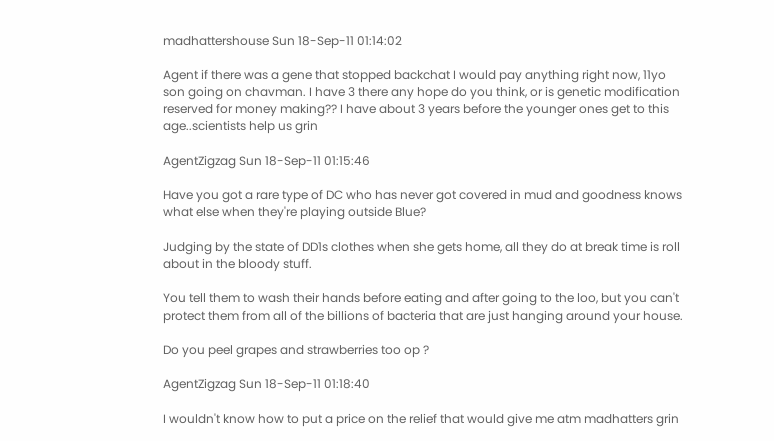madhattershouse Sun 18-Sep-11 01:14:02

Agent if there was a gene that stopped backchat I would pay anything right now, 11yo son going on chavman. I have 3 there any hope do you think, or is genetic modification reserved for money making?? I have about 3 years before the younger ones get to this age..scientists help us grin

AgentZigzag Sun 18-Sep-11 01:15:46

Have you got a rare type of DC who has never got covered in mud and goodness knows what else when they're playing outside Blue?

Judging by the state of DD1s clothes when she gets home, all they do at break time is roll about in the bloody stuff.

You tell them to wash their hands before eating and after going to the loo, but you can't protect them from all of the billions of bacteria that are just hanging around your house.

Do you peel grapes and strawberries too op ?

AgentZigzag Sun 18-Sep-11 01:18:40

I wouldn't know how to put a price on the relief that would give me atm madhatters grin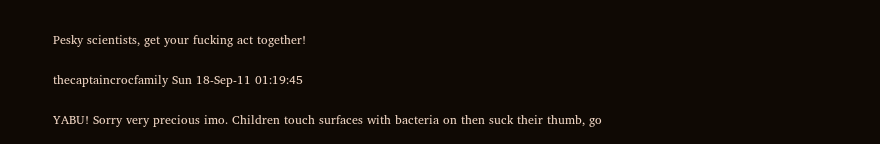Pesky scientists, get your fucking act together!

thecaptaincrocfamily Sun 18-Sep-11 01:19:45

YABU! Sorry very precious imo. Children touch surfaces with bacteria on then suck their thumb, go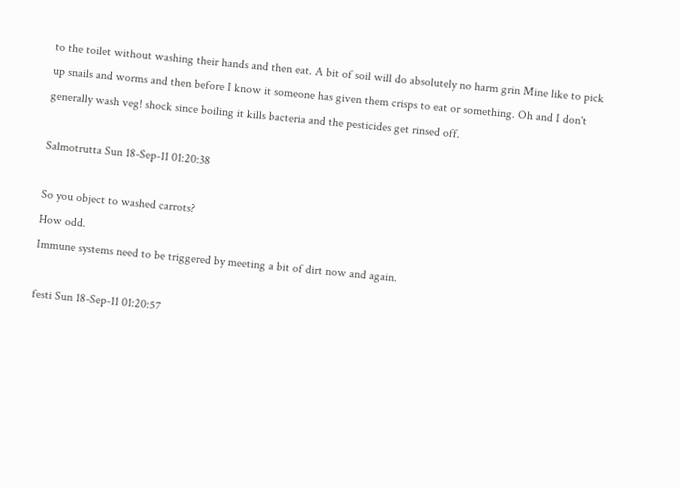to the toilet without washing their hands and then eat. A bit of soil will do absolutely no harm grin Mine like to pick up snails and worms and then before I know it someone has given them crisps to eat or something. Oh and I don't generally wash veg! shock since boiling it kills bacteria and the pesticides get rinsed off.

Salmotrutta Sun 18-Sep-11 01:20:38

So you object to washed carrots?
How odd.
Immune systems need to be triggered by meeting a bit of dirt now and again.

festi Sun 18-Sep-11 01:20:57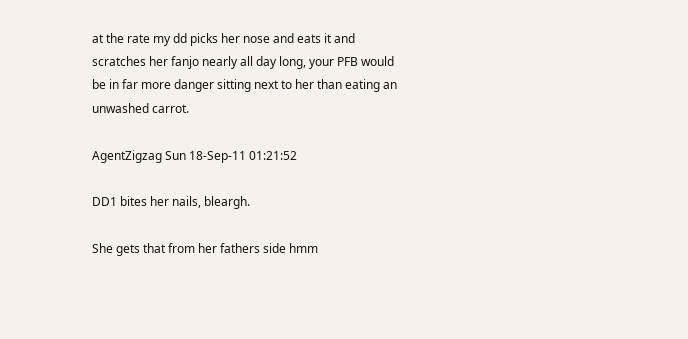at the rate my dd picks her nose and eats it and scratches her fanjo nearly all day long, your PFB would be in far more danger sitting next to her than eating an unwashed carrot.

AgentZigzag Sun 18-Sep-11 01:21:52

DD1 bites her nails, bleargh.

She gets that from her fathers side hmm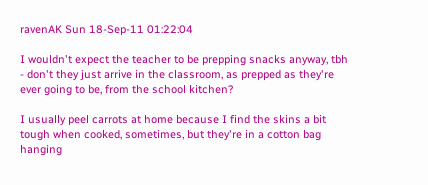ravenAK Sun 18-Sep-11 01:22:04

I wouldn't expect the teacher to be prepping snacks anyway, tbh - don't they just arrive in the classroom, as prepped as they're ever going to be, from the school kitchen?

I usually peel carrots at home because I find the skins a bit tough when cooked, sometimes, but they're in a cotton bag hanging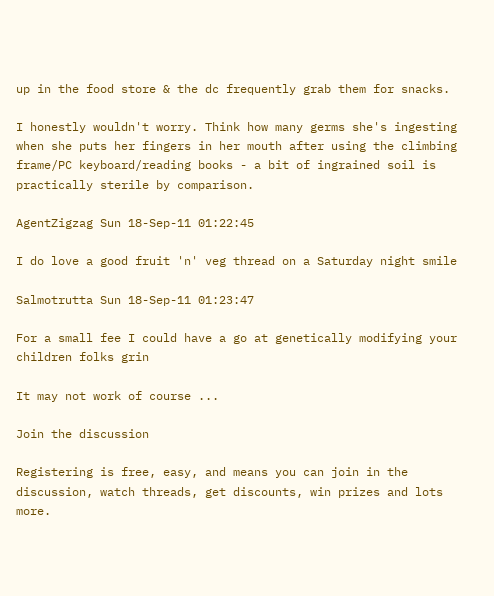up in the food store & the dc frequently grab them for snacks.

I honestly wouldn't worry. Think how many germs she's ingesting when she puts her fingers in her mouth after using the climbing frame/PC keyboard/reading books - a bit of ingrained soil is practically sterile by comparison.

AgentZigzag Sun 18-Sep-11 01:22:45

I do love a good fruit 'n' veg thread on a Saturday night smile

Salmotrutta Sun 18-Sep-11 01:23:47

For a small fee I could have a go at genetically modifying your children folks grin

It may not work of course ...

Join the discussion

Registering is free, easy, and means you can join in the discussion, watch threads, get discounts, win prizes and lots more.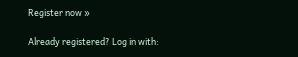Register now »

Already registered? Log in with: